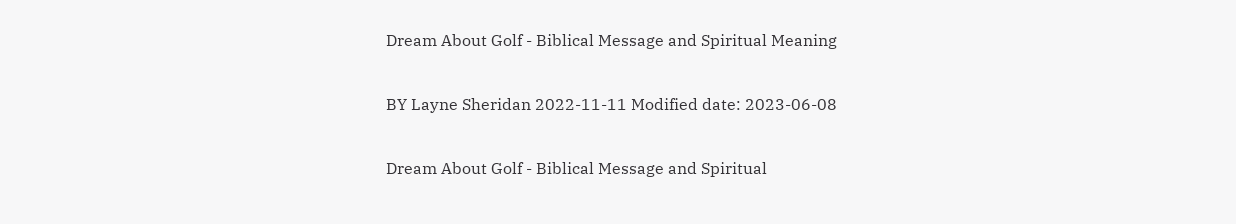Dream About Golf - Biblical Message and Spiritual Meaning

BY Layne Sheridan 2022-11-11 Modified date: 2023-06-08

Dream About Golf - Biblical Message and Spiritual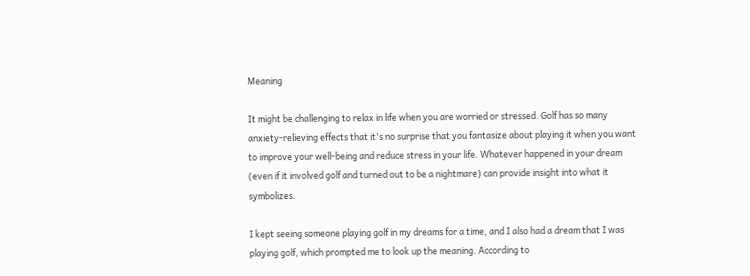Meaning

It might be challenging to relax in life when you are worried or stressed. Golf has so many anxiety-relieving effects that it's no surprise that you fantasize about playing it when you want to improve your well-being and reduce stress in your life. Whatever happened in your dream (even if it involved golf and turned out to be a nightmare) can provide insight into what it symbolizes.

I kept seeing someone playing golf in my dreams for a time, and I also had a dream that I was playing golf, which prompted me to look up the meaning. According to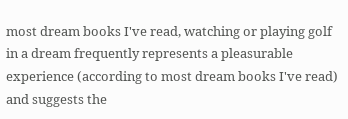most dream books I've read, watching or playing golf in a dream frequently represents a pleasurable experience (according to most dream books I've read) and suggests the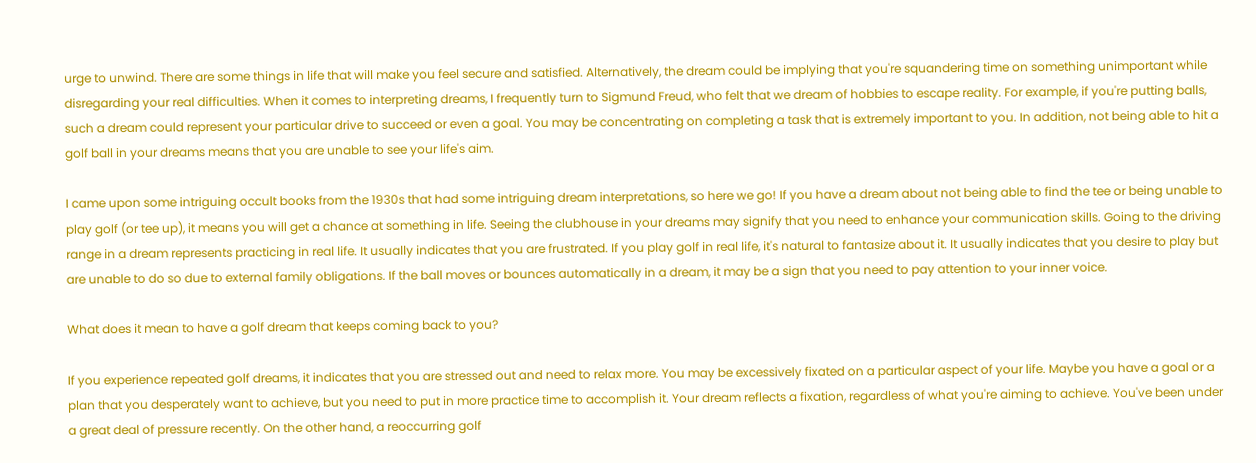urge to unwind. There are some things in life that will make you feel secure and satisfied. Alternatively, the dream could be implying that you're squandering time on something unimportant while disregarding your real difficulties. When it comes to interpreting dreams, I frequently turn to Sigmund Freud, who felt that we dream of hobbies to escape reality. For example, if you're putting balls, such a dream could represent your particular drive to succeed or even a goal. You may be concentrating on completing a task that is extremely important to you. In addition, not being able to hit a golf ball in your dreams means that you are unable to see your life's aim.

I came upon some intriguing occult books from the 1930s that had some intriguing dream interpretations, so here we go! If you have a dream about not being able to find the tee or being unable to play golf (or tee up), it means you will get a chance at something in life. Seeing the clubhouse in your dreams may signify that you need to enhance your communication skills. Going to the driving range in a dream represents practicing in real life. It usually indicates that you are frustrated. If you play golf in real life, it's natural to fantasize about it. It usually indicates that you desire to play but are unable to do so due to external family obligations. If the ball moves or bounces automatically in a dream, it may be a sign that you need to pay attention to your inner voice.

What does it mean to have a golf dream that keeps coming back to you?

If you experience repeated golf dreams, it indicates that you are stressed out and need to relax more. You may be excessively fixated on a particular aspect of your life. Maybe you have a goal or a plan that you desperately want to achieve, but you need to put in more practice time to accomplish it. Your dream reflects a fixation, regardless of what you're aiming to achieve. You've been under a great deal of pressure recently. On the other hand, a reoccurring golf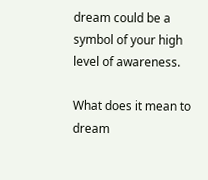dream could be a symbol of your high level of awareness.

What does it mean to dream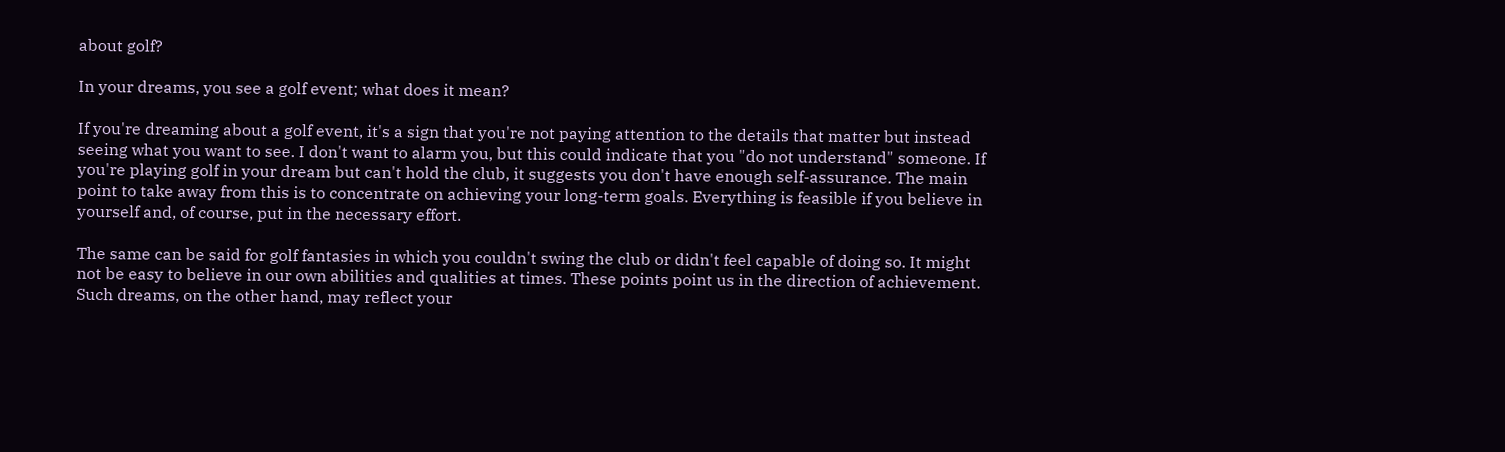about golf?

In your dreams, you see a golf event; what does it mean?

If you're dreaming about a golf event, it's a sign that you're not paying attention to the details that matter but instead seeing what you want to see. I don't want to alarm you, but this could indicate that you "do not understand" someone. If you're playing golf in your dream but can't hold the club, it suggests you don't have enough self-assurance. The main point to take away from this is to concentrate on achieving your long-term goals. Everything is feasible if you believe in yourself and, of course, put in the necessary effort.

The same can be said for golf fantasies in which you couldn't swing the club or didn't feel capable of doing so. It might not be easy to believe in our own abilities and qualities at times. These points point us in the direction of achievement. Such dreams, on the other hand, may reflect your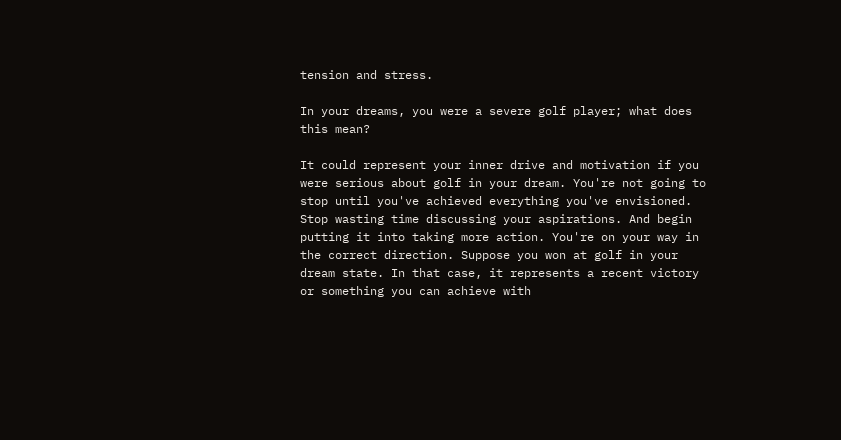tension and stress.

In your dreams, you were a severe golf player; what does this mean?

It could represent your inner drive and motivation if you were serious about golf in your dream. You're not going to stop until you've achieved everything you've envisioned. Stop wasting time discussing your aspirations. And begin putting it into taking more action. You're on your way in the correct direction. Suppose you won at golf in your dream state. In that case, it represents a recent victory or something you can achieve with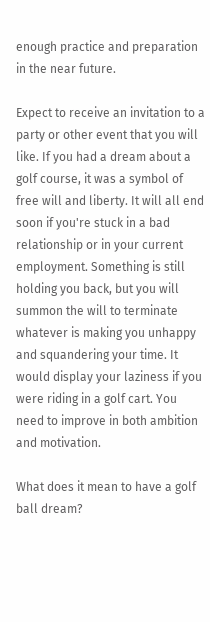enough practice and preparation in the near future.

Expect to receive an invitation to a party or other event that you will like. If you had a dream about a golf course, it was a symbol of free will and liberty. It will all end soon if you're stuck in a bad relationship or in your current employment. Something is still holding you back, but you will summon the will to terminate whatever is making you unhappy and squandering your time. It would display your laziness if you were riding in a golf cart. You need to improve in both ambition and motivation.

What does it mean to have a golf ball dream?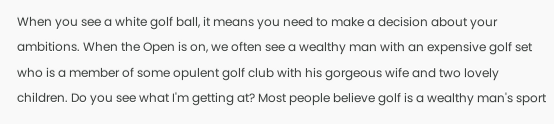When you see a white golf ball, it means you need to make a decision about your ambitions. When the Open is on, we often see a wealthy man with an expensive golf set who is a member of some opulent golf club with his gorgeous wife and two lovely children. Do you see what I'm getting at? Most people believe golf is a wealthy man's sport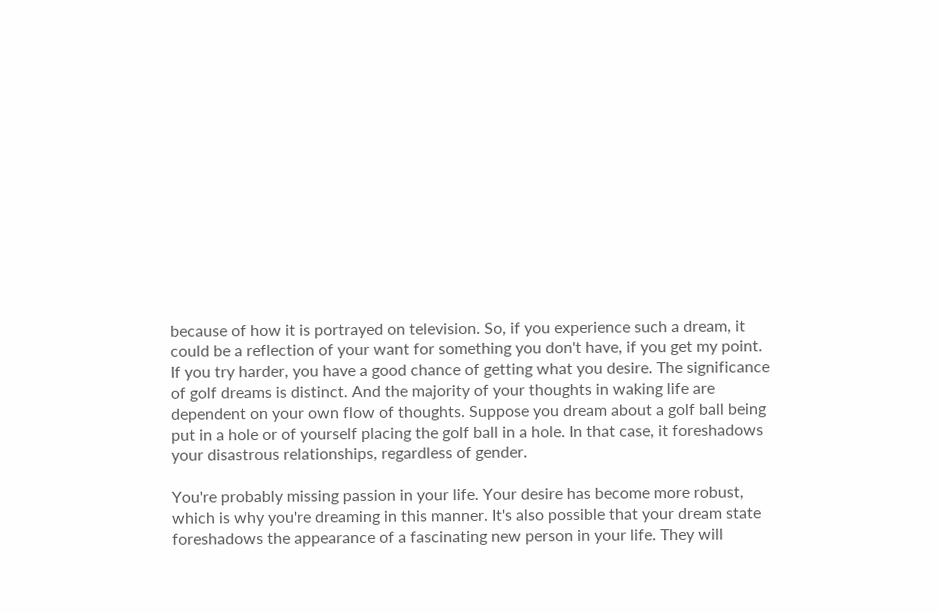because of how it is portrayed on television. So, if you experience such a dream, it could be a reflection of your want for something you don't have, if you get my point. If you try harder, you have a good chance of getting what you desire. The significance of golf dreams is distinct. And the majority of your thoughts in waking life are dependent on your own flow of thoughts. Suppose you dream about a golf ball being put in a hole or of yourself placing the golf ball in a hole. In that case, it foreshadows your disastrous relationships, regardless of gender.

You're probably missing passion in your life. Your desire has become more robust, which is why you're dreaming in this manner. It's also possible that your dream state foreshadows the appearance of a fascinating new person in your life. They will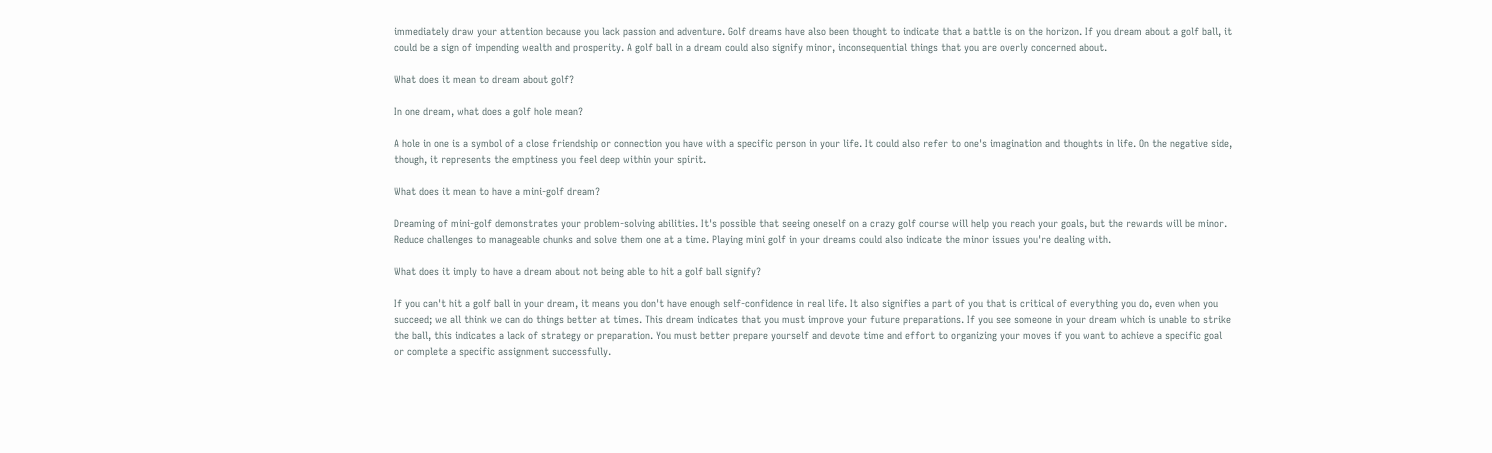immediately draw your attention because you lack passion and adventure. Golf dreams have also been thought to indicate that a battle is on the horizon. If you dream about a golf ball, it could be a sign of impending wealth and prosperity. A golf ball in a dream could also signify minor, inconsequential things that you are overly concerned about.

What does it mean to dream about golf?

In one dream, what does a golf hole mean?

A hole in one is a symbol of a close friendship or connection you have with a specific person in your life. It could also refer to one's imagination and thoughts in life. On the negative side, though, it represents the emptiness you feel deep within your spirit.

What does it mean to have a mini-golf dream?

Dreaming of mini-golf demonstrates your problem-solving abilities. It's possible that seeing oneself on a crazy golf course will help you reach your goals, but the rewards will be minor. Reduce challenges to manageable chunks and solve them one at a time. Playing mini golf in your dreams could also indicate the minor issues you're dealing with.

What does it imply to have a dream about not being able to hit a golf ball signify?

If you can't hit a golf ball in your dream, it means you don't have enough self-confidence in real life. It also signifies a part of you that is critical of everything you do, even when you succeed; we all think we can do things better at times. This dream indicates that you must improve your future preparations. If you see someone in your dream which is unable to strike the ball, this indicates a lack of strategy or preparation. You must better prepare yourself and devote time and effort to organizing your moves if you want to achieve a specific goal or complete a specific assignment successfully.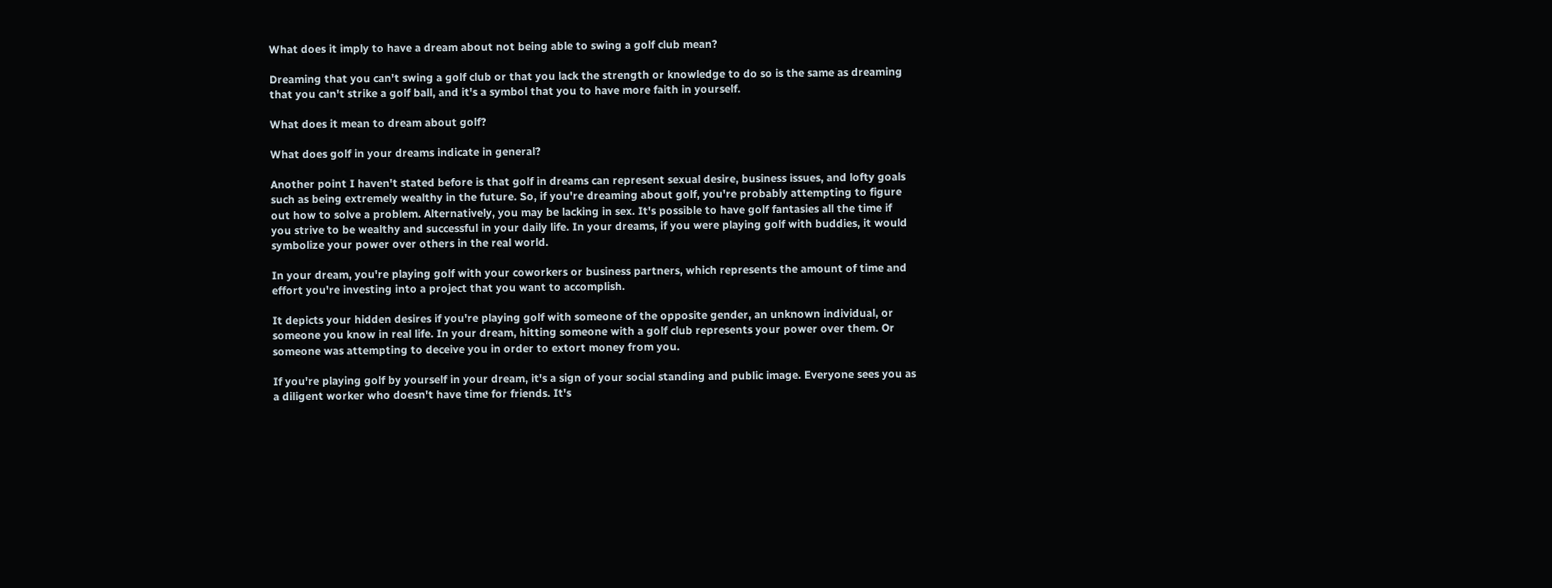What does it imply to have a dream about not being able to swing a golf club mean?

Dreaming that you can't swing a golf club or that you lack the strength or knowledge to do so is the same as dreaming that you can't strike a golf ball, and it's a symbol that you to have more faith in yourself.

What does it mean to dream about golf?

What does golf in your dreams indicate in general?

Another point I haven't stated before is that golf in dreams can represent sexual desire, business issues, and lofty goals such as being extremely wealthy in the future. So, if you're dreaming about golf, you're probably attempting to figure out how to solve a problem. Alternatively, you may be lacking in sex. It's possible to have golf fantasies all the time if you strive to be wealthy and successful in your daily life. In your dreams, if you were playing golf with buddies, it would symbolize your power over others in the real world.

In your dream, you're playing golf with your coworkers or business partners, which represents the amount of time and effort you're investing into a project that you want to accomplish.

It depicts your hidden desires if you're playing golf with someone of the opposite gender, an unknown individual, or someone you know in real life. In your dream, hitting someone with a golf club represents your power over them. Or someone was attempting to deceive you in order to extort money from you.

If you're playing golf by yourself in your dream, it's a sign of your social standing and public image. Everyone sees you as a diligent worker who doesn't have time for friends. It's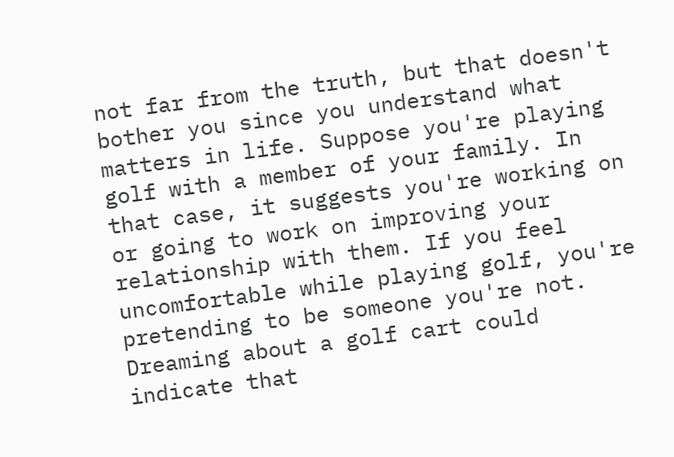not far from the truth, but that doesn't bother you since you understand what matters in life. Suppose you're playing golf with a member of your family. In that case, it suggests you're working on or going to work on improving your relationship with them. If you feel uncomfortable while playing golf, you're pretending to be someone you're not. Dreaming about a golf cart could indicate that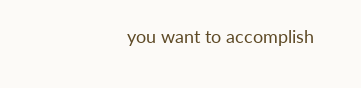you want to accomplish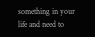something in your life and need to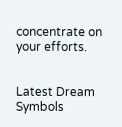concentrate on your efforts.


Latest Dream Symbols